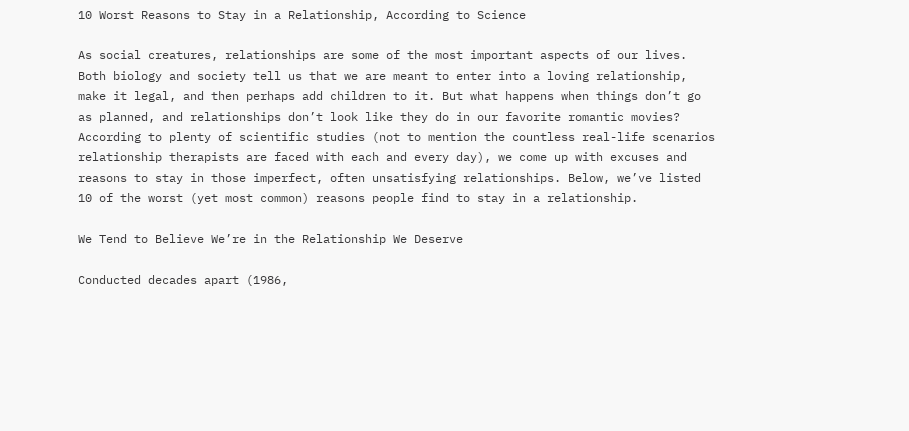10 Worst Reasons to Stay in a Relationship, According to Science

As social creatures, relationships are some of the most important aspects of our lives. Both biology and society tell us that we are meant to enter into a loving relationship, make it legal, and then perhaps add children to it. But what happens when things don’t go as planned, and relationships don’t look like they do in our favorite romantic movies? According to plenty of scientific studies (not to mention the countless real-life scenarios relationship therapists are faced with each and every day), we come up with excuses and reasons to stay in those imperfect, often unsatisfying relationships. Below, we’ve listed 10 of the worst (yet most common) reasons people find to stay in a relationship.

We Tend to Believe We’re in the Relationship We Deserve

Conducted decades apart (1986,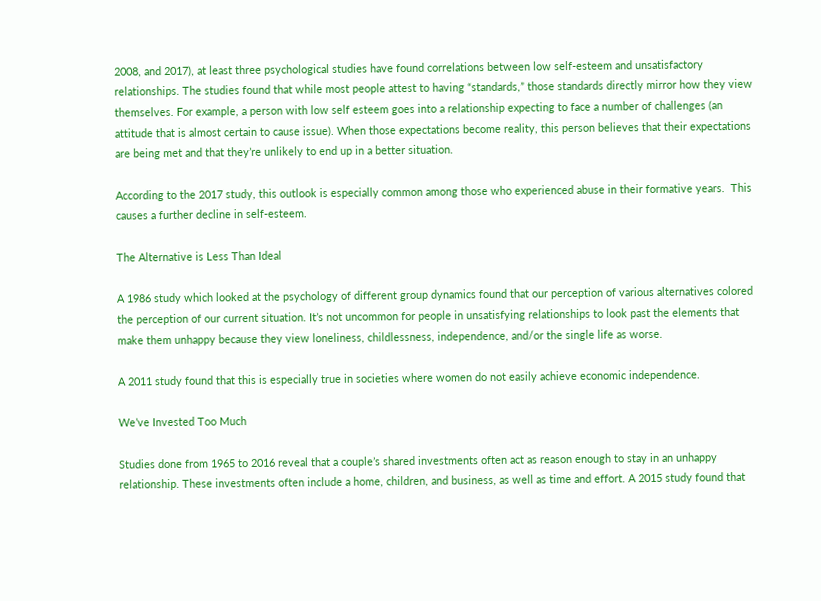2008, and 2017), at least three psychological studies have found correlations between low self-esteem and unsatisfactory relationships. The studies found that while most people attest to having “standards,” those standards directly mirror how they view themselves. For example, a person with low self esteem goes into a relationship expecting to face a number of challenges (an attitude that is almost certain to cause issue). When those expectations become reality, this person believes that their expectations are being met and that they’re unlikely to end up in a better situation.

According to the 2017 study, this outlook is especially common among those who experienced abuse in their formative years.  This causes a further decline in self-esteem.

The Alternative is Less Than Ideal

A 1986 study which looked at the psychology of different group dynamics found that our perception of various alternatives colored the perception of our current situation. It’s not uncommon for people in unsatisfying relationships to look past the elements that make them unhappy because they view loneliness, childlessness, independence, and/or the single life as worse.

A 2011 study found that this is especially true in societies where women do not easily achieve economic independence.

We’ve Invested Too Much

Studies done from 1965 to 2016 reveal that a couple’s shared investments often act as reason enough to stay in an unhappy relationship. These investments often include a home, children, and business, as well as time and effort. A 2015 study found that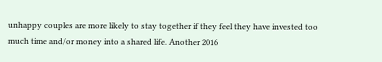unhappy couples are more likely to stay together if they feel they have invested too much time and/or money into a shared life. Another 2016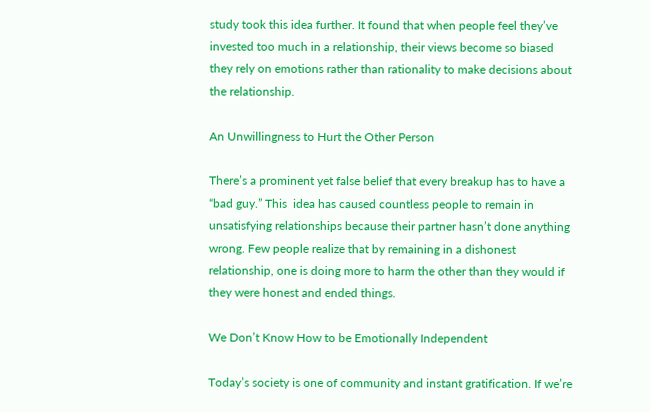study took this idea further. It found that when people feel they’ve invested too much in a relationship, their views become so biased they rely on emotions rather than rationality to make decisions about the relationship.

An Unwillingness to Hurt the Other Person

There’s a prominent yet false belief that every breakup has to have a “bad guy.” This  idea has caused countless people to remain in unsatisfying relationships because their partner hasn’t done anything wrong. Few people realize that by remaining in a dishonest relationship, one is doing more to harm the other than they would if they were honest and ended things.

We Don’t Know How to be Emotionally Independent

Today’s society is one of community and instant gratification. If we’re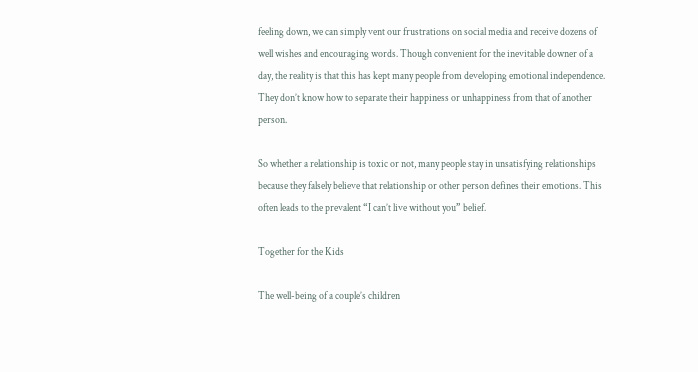feeling down, we can simply vent our frustrations on social media and receive dozens of well wishes and encouraging words. Though convenient for the inevitable downer of a day, the reality is that this has kept many people from developing emotional independence. They don’t know how to separate their happiness or unhappiness from that of another person.

So whether a relationship is toxic or not, many people stay in unsatisfying relationships because they falsely believe that relationship or other person defines their emotions. This often leads to the prevalent “I can’t live without you” belief.

Together for the Kids

The well-being of a couple’s children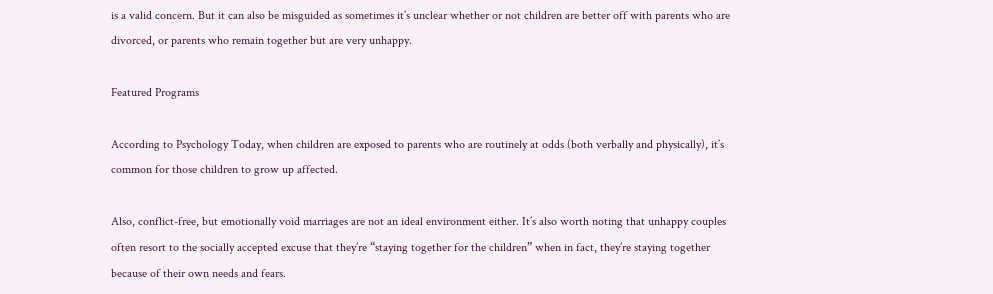is a valid concern. But it can also be misguided as sometimes it’s unclear whether or not children are better off with parents who are divorced, or parents who remain together but are very unhappy.

Featured Programs

According to Psychology Today, when children are exposed to parents who are routinely at odds (both verbally and physically), it’s common for those children to grow up affected.

Also, conflict-free, but emotionally void marriages are not an ideal environment either. It’s also worth noting that unhappy couples often resort to the socially accepted excuse that they’re “staying together for the children” when in fact, they’re staying together because of their own needs and fears.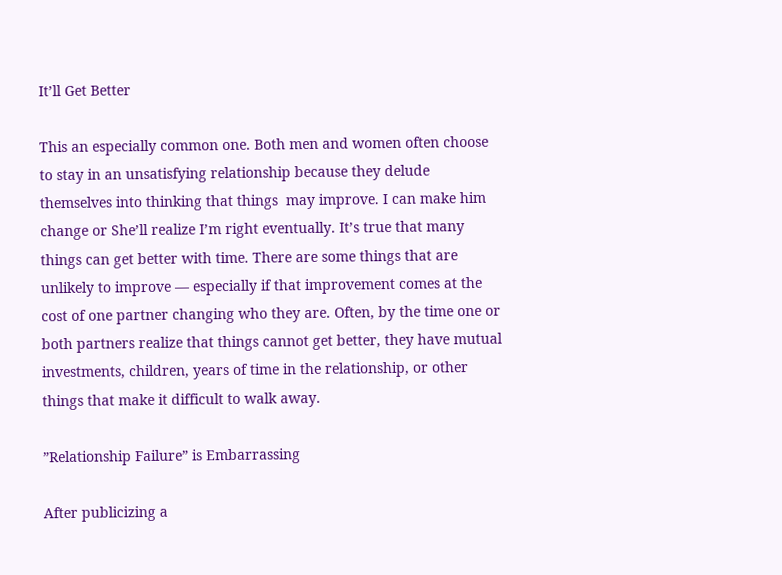It’ll Get Better

This an especially common one. Both men and women often choose to stay in an unsatisfying relationship because they delude themselves into thinking that things  may improve. I can make him change or She’ll realize I’m right eventually. It’s true that many things can get better with time. There are some things that are unlikely to improve — especially if that improvement comes at the cost of one partner changing who they are. Often, by the time one or both partners realize that things cannot get better, they have mutual investments, children, years of time in the relationship, or other things that make it difficult to walk away.

”Relationship Failure” is Embarrassing

After publicizing a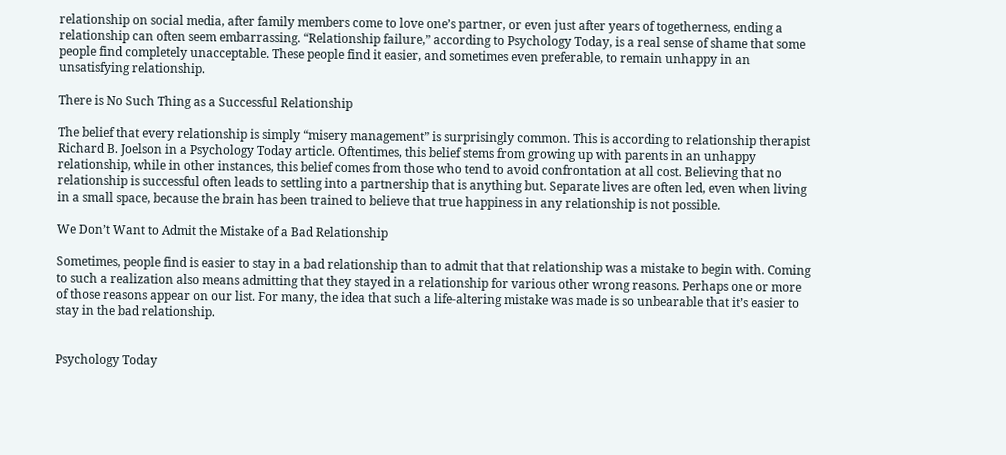relationship on social media, after family members come to love one’s partner, or even just after years of togetherness, ending a relationship can often seem embarrassing. “Relationship failure,” according to Psychology Today, is a real sense of shame that some people find completely unacceptable. These people find it easier, and sometimes even preferable, to remain unhappy in an unsatisfying relationship.

There is No Such Thing as a Successful Relationship

The belief that every relationship is simply “misery management” is surprisingly common. This is according to relationship therapist Richard B. Joelson in a Psychology Today article. Oftentimes, this belief stems from growing up with parents in an unhappy relationship, while in other instances, this belief comes from those who tend to avoid confrontation at all cost. Believing that no relationship is successful often leads to settling into a partnership that is anything but. Separate lives are often led, even when living in a small space, because the brain has been trained to believe that true happiness in any relationship is not possible.

We Don’t Want to Admit the Mistake of a Bad Relationship

Sometimes, people find is easier to stay in a bad relationship than to admit that that relationship was a mistake to begin with. Coming to such a realization also means admitting that they stayed in a relationship for various other wrong reasons. Perhaps one or more of those reasons appear on our list. For many, the idea that such a life-altering mistake was made is so unbearable that it’s easier to stay in the bad relationship.


Psychology Today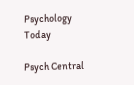Psychology Today

Psych Central